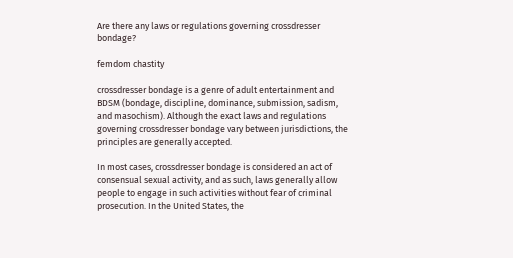Are there any laws or regulations governing crossdresser bondage?

femdom chastity

crossdresser bondage is a genre of adult entertainment and BDSM (bondage, discipline, dominance, submission, sadism, and masochism). Although the exact laws and regulations governing crossdresser bondage vary between jurisdictions, the principles are generally accepted.

In most cases, crossdresser bondage is considered an act of consensual sexual activity, and as such, laws generally allow people to engage in such activities without fear of criminal prosecution. In the United States, the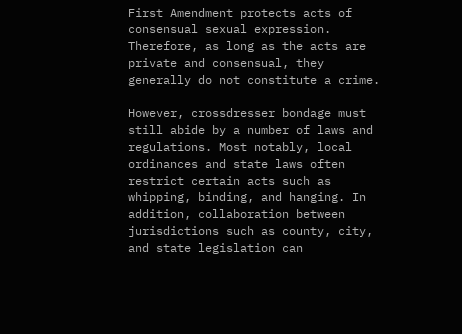First Amendment protects acts of consensual sexual expression. Therefore, as long as the acts are private and consensual, they generally do not constitute a crime.

However, crossdresser bondage must still abide by a number of laws and regulations. Most notably, local ordinances and state laws often restrict certain acts such as whipping, binding, and hanging. In addition, collaboration between jurisdictions such as county, city, and state legislation can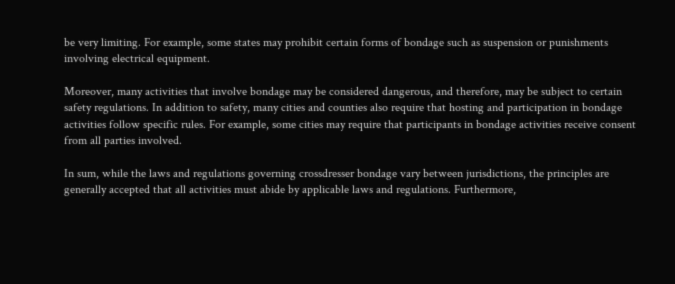be very limiting. For example, some states may prohibit certain forms of bondage such as suspension or punishments involving electrical equipment.

Moreover, many activities that involve bondage may be considered dangerous, and therefore, may be subject to certain safety regulations. In addition to safety, many cities and counties also require that hosting and participation in bondage activities follow specific rules. For example, some cities may require that participants in bondage activities receive consent from all parties involved.

In sum, while the laws and regulations governing crossdresser bondage vary between jurisdictions, the principles are generally accepted that all activities must abide by applicable laws and regulations. Furthermore,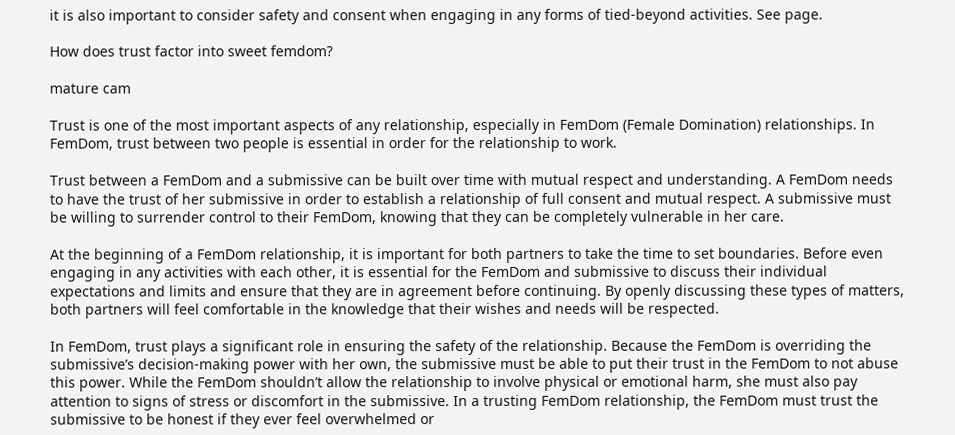it is also important to consider safety and consent when engaging in any forms of tied-beyond activities. See page.

How does trust factor into sweet femdom?

mature cam

Trust is one of the most important aspects of any relationship, especially in FemDom (Female Domination) relationships. In FemDom, trust between two people is essential in order for the relationship to work.

Trust between a FemDom and a submissive can be built over time with mutual respect and understanding. A FemDom needs to have the trust of her submissive in order to establish a relationship of full consent and mutual respect. A submissive must be willing to surrender control to their FemDom, knowing that they can be completely vulnerable in her care.

At the beginning of a FemDom relationship, it is important for both partners to take the time to set boundaries. Before even engaging in any activities with each other, it is essential for the FemDom and submissive to discuss their individual expectations and limits and ensure that they are in agreement before continuing. By openly discussing these types of matters, both partners will feel comfortable in the knowledge that their wishes and needs will be respected.

In FemDom, trust plays a significant role in ensuring the safety of the relationship. Because the FemDom is overriding the submissive’s decision-making power with her own, the submissive must be able to put their trust in the FemDom to not abuse this power. While the FemDom shouldn’t allow the relationship to involve physical or emotional harm, she must also pay attention to signs of stress or discomfort in the submissive. In a trusting FemDom relationship, the FemDom must trust the submissive to be honest if they ever feel overwhelmed or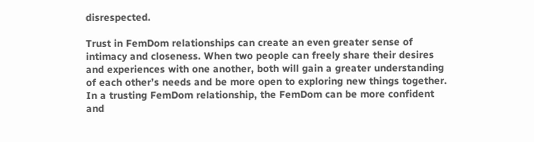disrespected.

Trust in FemDom relationships can create an even greater sense of intimacy and closeness. When two people can freely share their desires and experiences with one another, both will gain a greater understanding of each other’s needs and be more open to exploring new things together. In a trusting FemDom relationship, the FemDom can be more confident and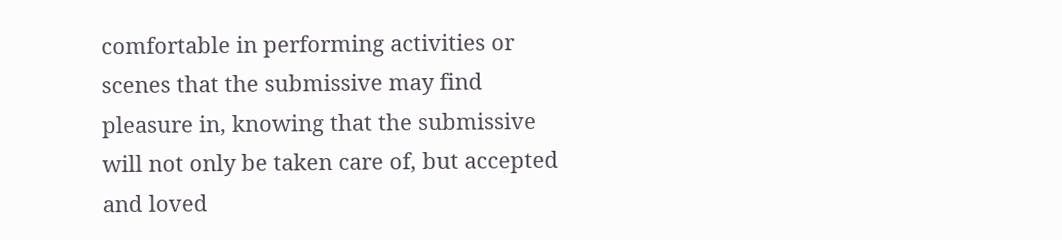comfortable in performing activities or scenes that the submissive may find pleasure in, knowing that the submissive will not only be taken care of, but accepted and loved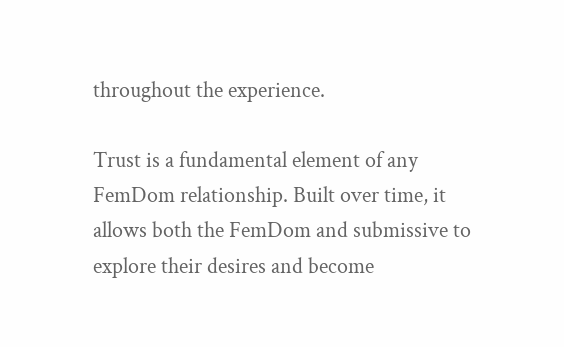throughout the experience.

Trust is a fundamental element of any FemDom relationship. Built over time, it allows both the FemDom and submissive to explore their desires and become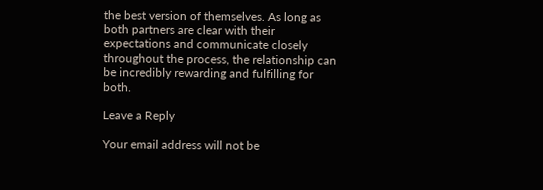the best version of themselves. As long as both partners are clear with their expectations and communicate closely throughout the process, the relationship can be incredibly rewarding and fulfilling for both.

Leave a Reply

Your email address will not be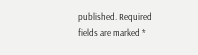published. Required fields are marked *